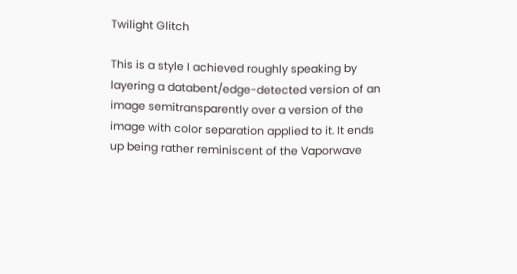Twilight Glitch

This is a style I achieved roughly speaking by layering a databent/edge-detected version of an image semitransparently over a version of the image with color separation applied to it. It ends up being rather reminiscent of the Vaporwave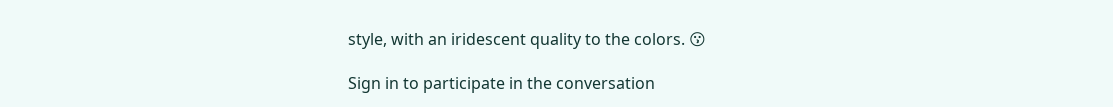style, with an iridescent quality to the colors. 😗

Sign in to participate in the conversation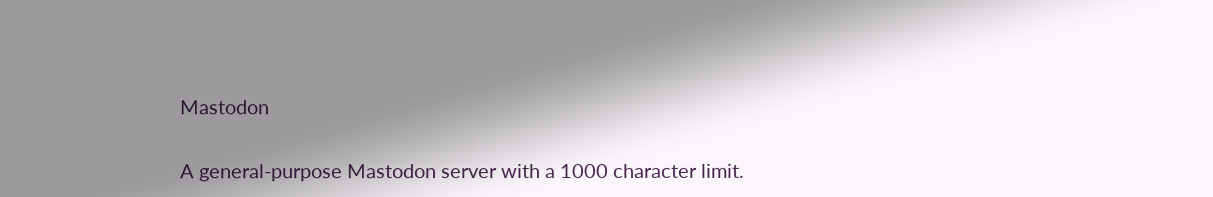Mastodon

A general-purpose Mastodon server with a 1000 character limit.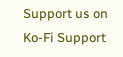Support us on Ko-Fi Support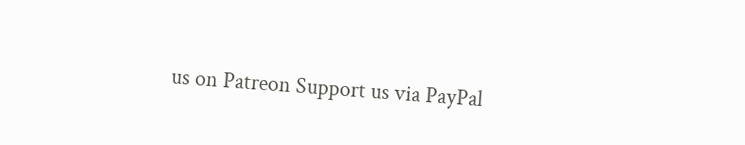us on Patreon Support us via PayPal